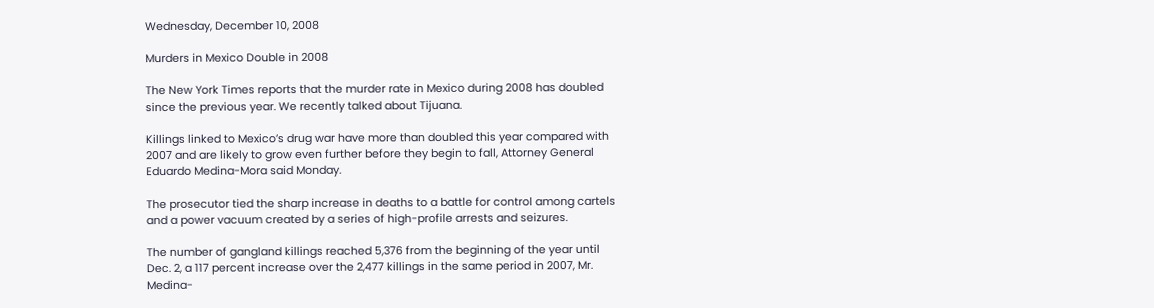Wednesday, December 10, 2008

Murders in Mexico Double in 2008

The New York Times reports that the murder rate in Mexico during 2008 has doubled since the previous year. We recently talked about Tijuana.

Killings linked to Mexico’s drug war have more than doubled this year compared with 2007 and are likely to grow even further before they begin to fall, Attorney General Eduardo Medina-Mora said Monday.

The prosecutor tied the sharp increase in deaths to a battle for control among cartels and a power vacuum created by a series of high-profile arrests and seizures.

The number of gangland killings reached 5,376 from the beginning of the year until Dec. 2, a 117 percent increase over the 2,477 killings in the same period in 2007, Mr. Medina-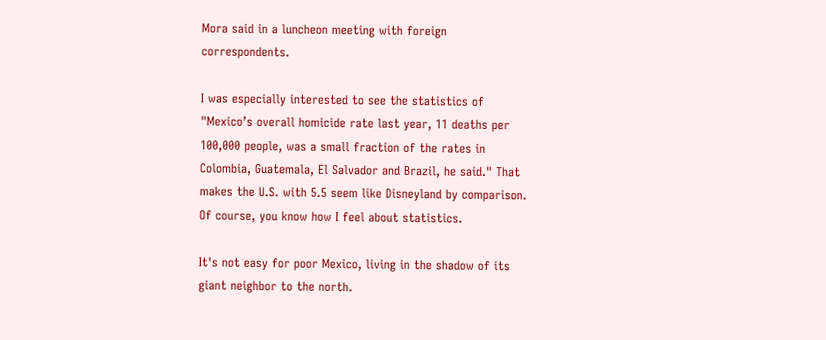Mora said in a luncheon meeting with foreign correspondents.

I was especially interested to see the statistics of "Mexico’s overall homicide rate last year, 11 deaths per 100,000 people, was a small fraction of the rates in Colombia, Guatemala, El Salvador and Brazil, he said." That makes the U.S. with 5.5 seem like Disneyland by comparison. Of course, you know how I feel about statistics.

It's not easy for poor Mexico, living in the shadow of its giant neighbor to the north.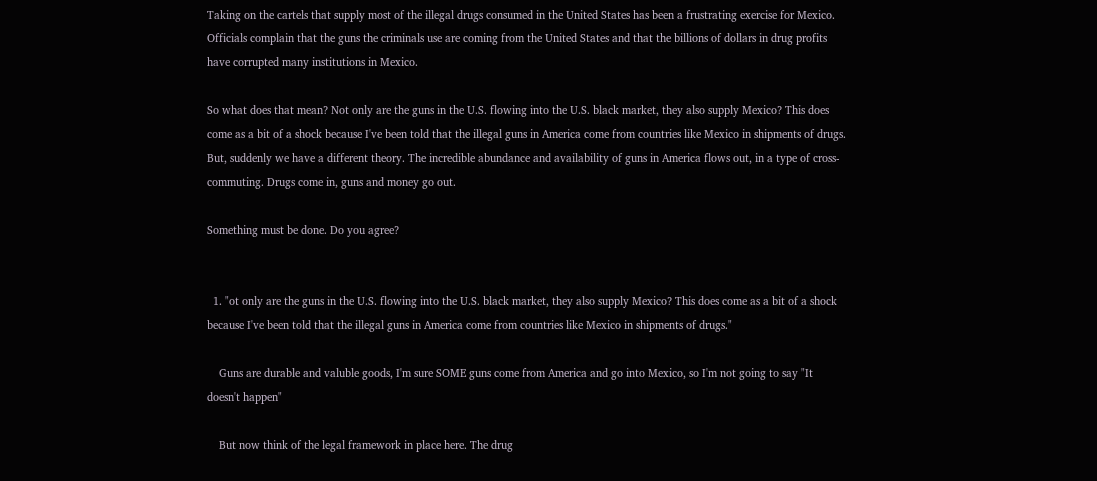Taking on the cartels that supply most of the illegal drugs consumed in the United States has been a frustrating exercise for Mexico. Officials complain that the guns the criminals use are coming from the United States and that the billions of dollars in drug profits have corrupted many institutions in Mexico.

So what does that mean? Not only are the guns in the U.S. flowing into the U.S. black market, they also supply Mexico? This does come as a bit of a shock because I've been told that the illegal guns in America come from countries like Mexico in shipments of drugs. But, suddenly we have a different theory. The incredible abundance and availability of guns in America flows out, in a type of cross-commuting. Drugs come in, guns and money go out.

Something must be done. Do you agree?


  1. "ot only are the guns in the U.S. flowing into the U.S. black market, they also supply Mexico? This does come as a bit of a shock because I've been told that the illegal guns in America come from countries like Mexico in shipments of drugs."

    Guns are durable and valuble goods, I'm sure SOME guns come from America and go into Mexico, so I'm not going to say "It doesn't happen"

    But now think of the legal framework in place here. The drug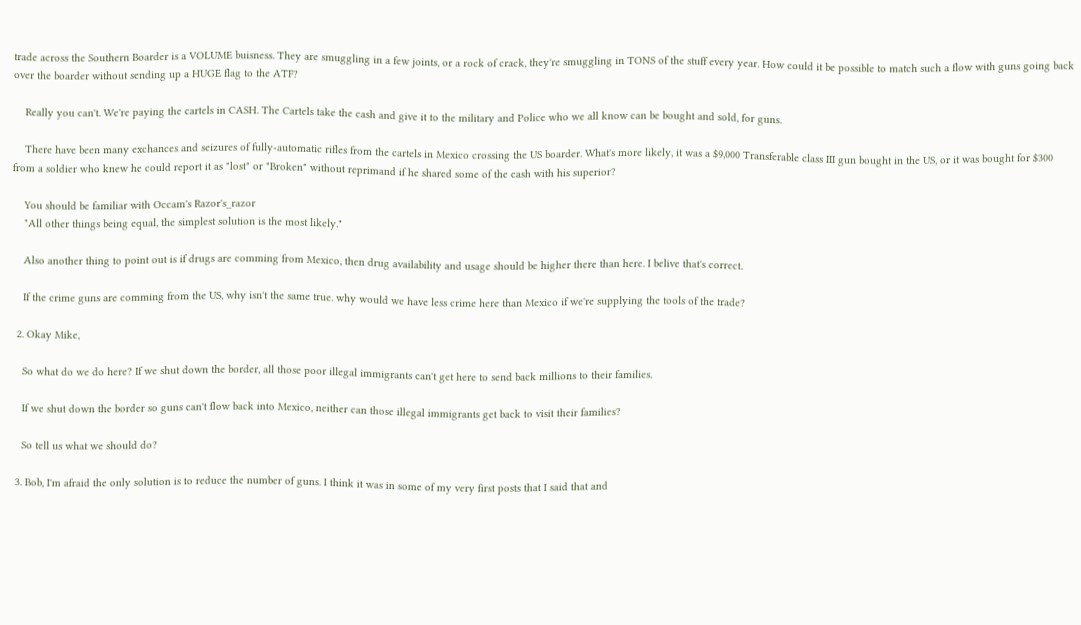trade across the Southern Boarder is a VOLUME buisness. They are smuggling in a few joints, or a rock of crack, they're smuggling in TONS of the stuff every year. How could it be possible to match such a flow with guns going back over the boarder without sending up a HUGE flag to the ATF?

    Really you can't. We're paying the cartels in CASH. The Cartels take the cash and give it to the military and Police who we all know can be bought and sold, for guns.

    There have been many exchances and seizures of fully-automatic rifles from the cartels in Mexico crossing the US boarder. What's more likely, it was a $9,000 Transferable class III gun bought in the US, or it was bought for $300 from a soldier who knew he could report it as "lost" or "Broken" without reprimand if he shared some of the cash with his superior?

    You should be familiar with Occam's Razor's_razor
    "All other things being equal, the simplest solution is the most likely."

    Also another thing to point out is if drugs are comming from Mexico, then drug availability and usage should be higher there than here. I belive that's correct.

    If the crime guns are comming from the US, why isn't the same true. why would we have less crime here than Mexico if we're supplying the tools of the trade?

  2. Okay Mike,

    So what do we do here? If we shut down the border, all those poor illegal immigrants can't get here to send back millions to their families.

    If we shut down the border so guns can't flow back into Mexico, neither can those illegal immigrants get back to visit their families?

    So tell us what we should do?

  3. Bob, I'm afraid the only solution is to reduce the number of guns. I think it was in some of my very first posts that I said that and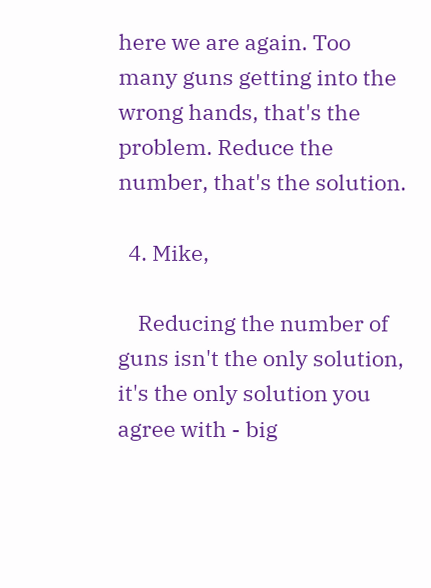here we are again. Too many guns getting into the wrong hands, that's the problem. Reduce the number, that's the solution.

  4. Mike,

    Reducing the number of guns isn't the only solution, it's the only solution you agree with - big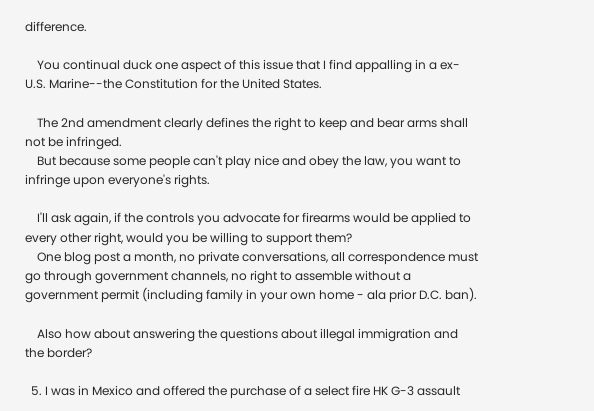difference.

    You continual duck one aspect of this issue that I find appalling in a ex-U.S. Marine--the Constitution for the United States.

    The 2nd amendment clearly defines the right to keep and bear arms shall not be infringed.
    But because some people can't play nice and obey the law, you want to infringe upon everyone's rights.

    I'll ask again, if the controls you advocate for firearms would be applied to every other right, would you be willing to support them?
    One blog post a month, no private conversations, all correspondence must go through government channels, no right to assemble without a government permit (including family in your own home - ala prior D.C. ban).

    Also how about answering the questions about illegal immigration and the border?

  5. I was in Mexico and offered the purchase of a select fire HK G-3 assault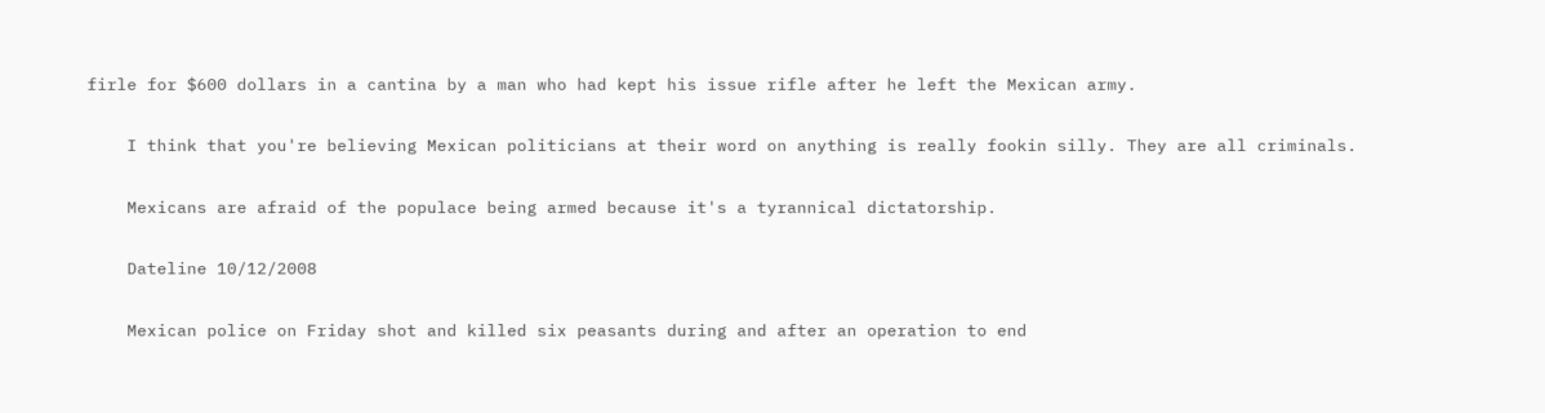firle for $600 dollars in a cantina by a man who had kept his issue rifle after he left the Mexican army.

    I think that you're believing Mexican politicians at their word on anything is really fookin silly. They are all criminals.

    Mexicans are afraid of the populace being armed because it's a tyrannical dictatorship.

    Dateline 10/12/2008

    Mexican police on Friday shot and killed six peasants during and after an operation to end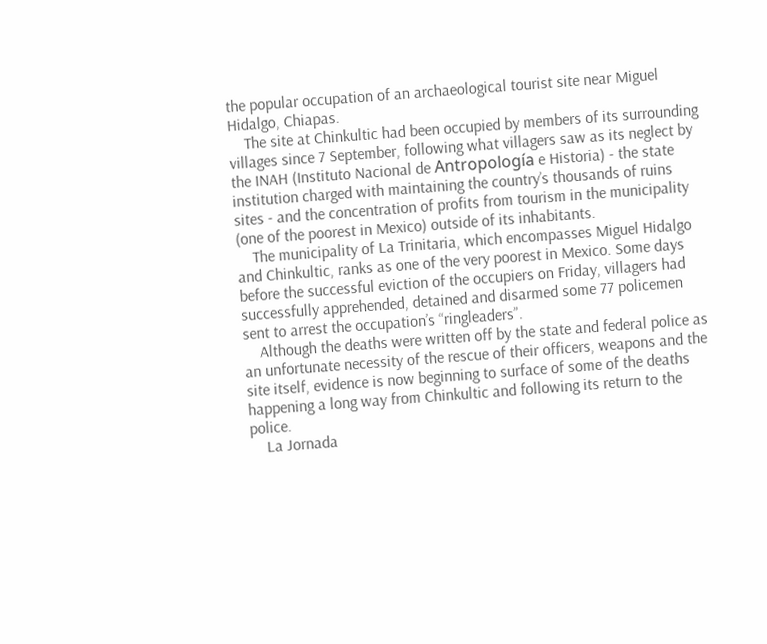the popular occupation of an archaeological tourist site near Miguel Hidalgo, Chiapas.
    The site at Chinkultic had been occupied by members of its surrounding villages since 7 September, following what villagers saw as its neglect by the INAH (Instituto Nacional de Antropología e Historia) - the state institution charged with maintaining the country’s thousands of ruins sites - and the concentration of profits from tourism in the municipality (one of the poorest in Mexico) outside of its inhabitants.
    The municipality of La Trinitaria, which encompasses Miguel Hidalgo and Chinkultic, ranks as one of the very poorest in Mexico. Some days before the successful eviction of the occupiers on Friday, villagers had successfully apprehended, detained and disarmed some 77 policemen sent to arrest the occupation’s “ringleaders”.
    Although the deaths were written off by the state and federal police as an unfortunate necessity of the rescue of their officers, weapons and the site itself, evidence is now beginning to surface of some of the deaths happening a long way from Chinkultic and following its return to the police.
    La Jornada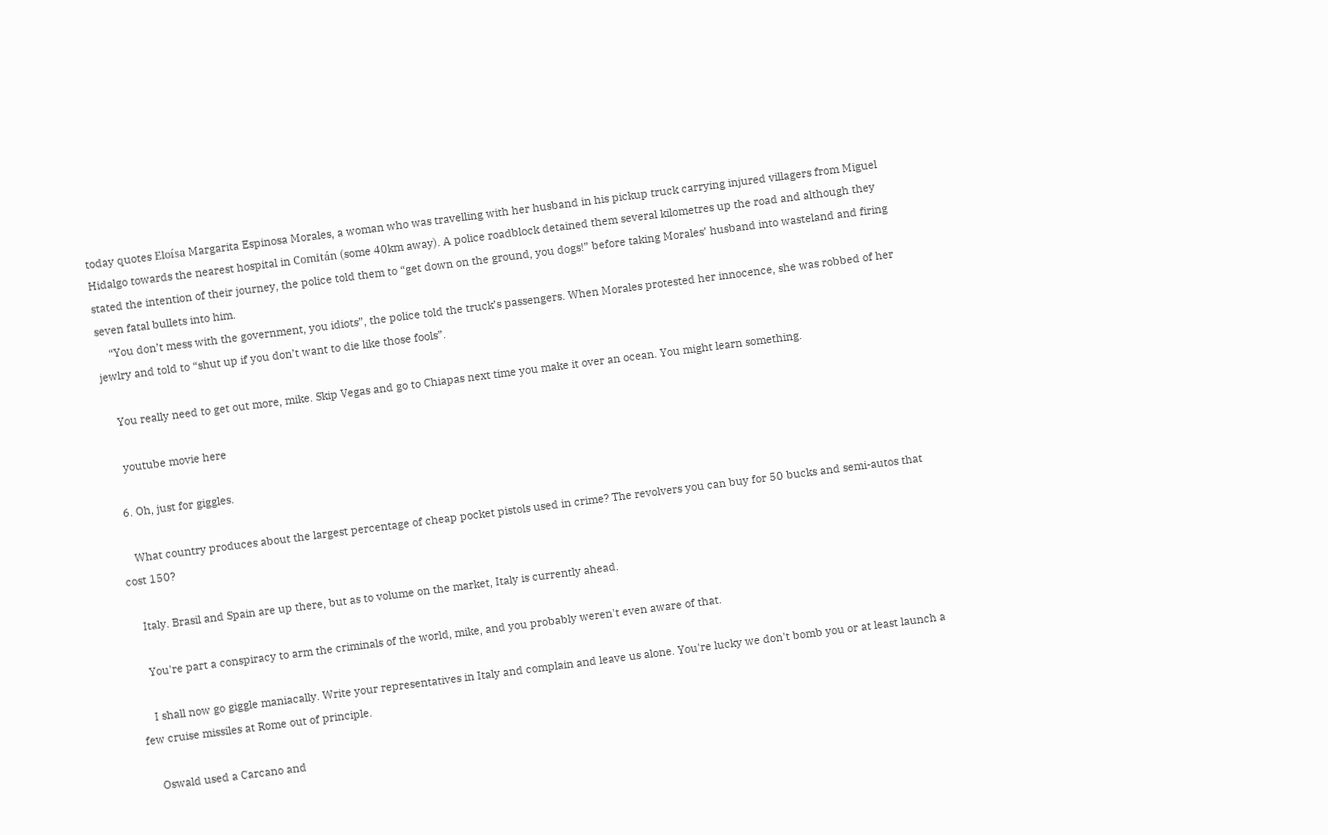today quotes Eloísa Margarita Espinosa Morales, a woman who was travelling with her husband in his pickup truck carrying injured villagers from Miguel Hidalgo towards the nearest hospital in Comitán (some 40km away). A police roadblock detained them several kilometres up the road and although they stated the intention of their journey, the police told them to “get down on the ground, you dogs!” before taking Morales’ husband into wasteland and firing seven fatal bullets into him.
    “You don’t mess with the government, you idiots”, the police told the truck’s passengers. When Morales protested her innocence, she was robbed of her jewlry and told to “shut up if you don’t want to die like those fools”.

    You really need to get out more, mike. Skip Vegas and go to Chiapas next time you make it over an ocean. You might learn something.

    youtube movie here

  6. Oh, just for giggles.

    What country produces about the largest percentage of cheap pocket pistols used in crime? The revolvers you can buy for 50 bucks and semi-autos that cost 150?

    Italy. Brasil and Spain are up there, but as to volume on the market, Italy is currently ahead.

    You're part a conspiracy to arm the criminals of the world, mike, and you probably weren't even aware of that.

    I shall now go giggle maniacally. Write your representatives in Italy and complain and leave us alone. You're lucky we don't bomb you or at least launch a few cruise missiles at Rome out of principle.

    Oswald used a Carcano and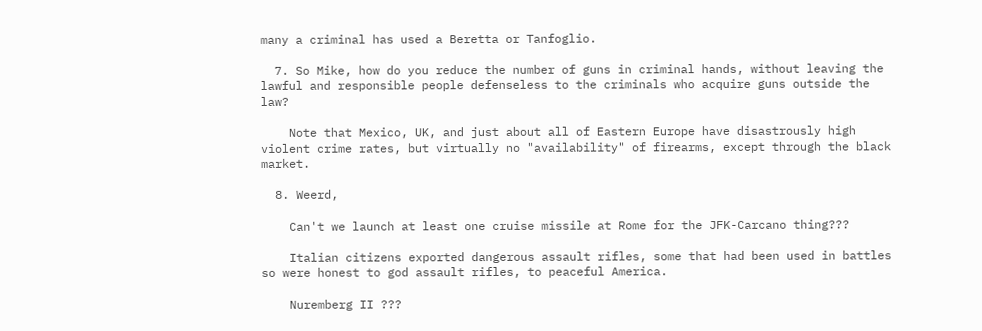many a criminal has used a Beretta or Tanfoglio.

  7. So Mike, how do you reduce the number of guns in criminal hands, without leaving the lawful and responsible people defenseless to the criminals who acquire guns outside the law?

    Note that Mexico, UK, and just about all of Eastern Europe have disastrously high violent crime rates, but virtually no "availability" of firearms, except through the black market.

  8. Weerd,

    Can't we launch at least one cruise missile at Rome for the JFK-Carcano thing???

    Italian citizens exported dangerous assault rifles, some that had been used in battles so were honest to god assault rifles, to peaceful America.

    Nuremberg II ???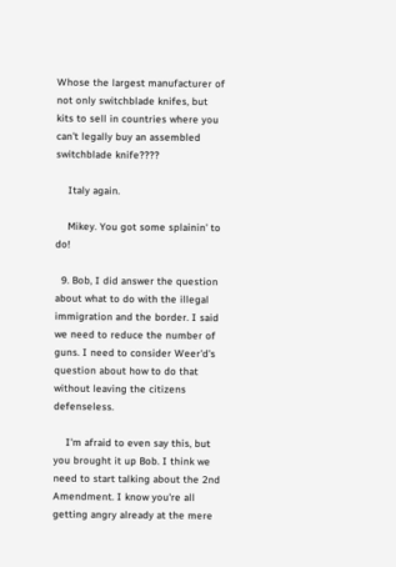Whose the largest manufacturer of not only switchblade knifes, but kits to sell in countries where you can't legally buy an assembled switchblade knife????

    Italy again.

    Mikey. You got some splainin' to do!

  9. Bob, I did answer the question about what to do with the illegal immigration and the border. I said we need to reduce the number of guns. I need to consider Weer'd's question about how to do that without leaving the citizens defenseless.

    I'm afraid to even say this, but you brought it up Bob. I think we need to start talking about the 2nd Amendment. I know you're all getting angry already at the mere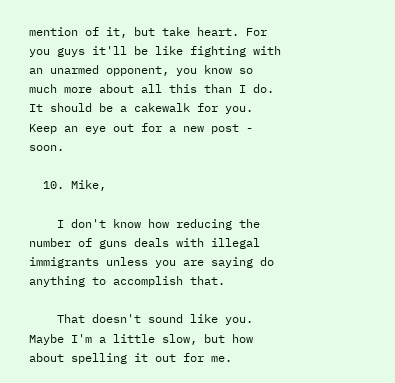mention of it, but take heart. For you guys it'll be like fighting with an unarmed opponent, you know so much more about all this than I do. It should be a cakewalk for you. Keep an eye out for a new post - soon.

  10. Mike,

    I don't know how reducing the number of guns deals with illegal immigrants unless you are saying do anything to accomplish that.

    That doesn't sound like you. Maybe I'm a little slow, but how about spelling it out for me.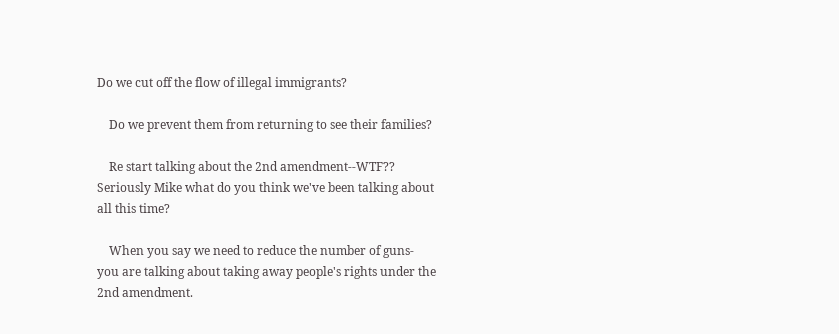Do we cut off the flow of illegal immigrants?

    Do we prevent them from returning to see their families?

    Re start talking about the 2nd amendment--WTF?? Seriously Mike what do you think we've been talking about all this time?

    When you say we need to reduce the number of guns- you are talking about taking away people's rights under the 2nd amendment.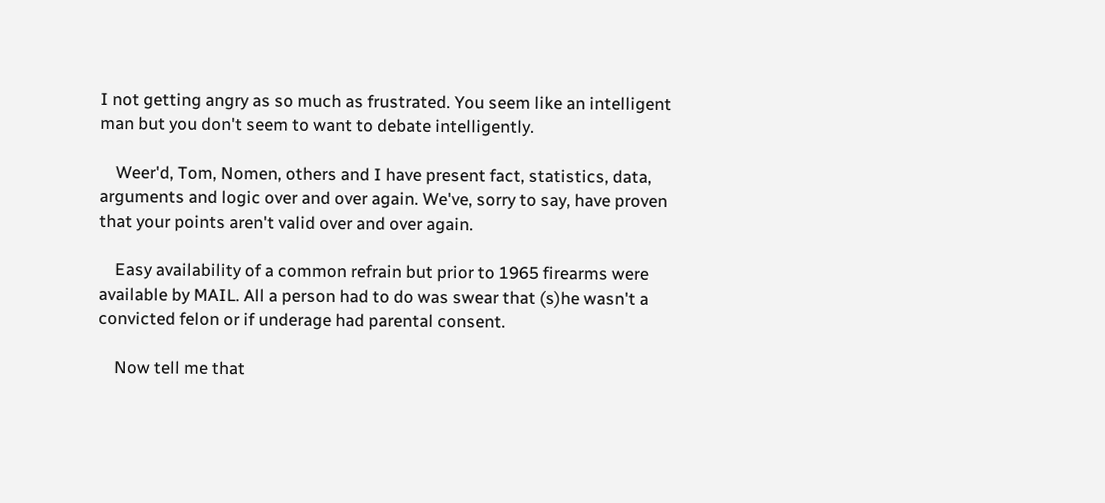I not getting angry as so much as frustrated. You seem like an intelligent man but you don't seem to want to debate intelligently.

    Weer'd, Tom, Nomen, others and I have present fact, statistics, data, arguments and logic over and over again. We've, sorry to say, have proven that your points aren't valid over and over again.

    Easy availability of a common refrain but prior to 1965 firearms were available by MAIL. All a person had to do was swear that (s)he wasn't a convicted felon or if underage had parental consent.

    Now tell me that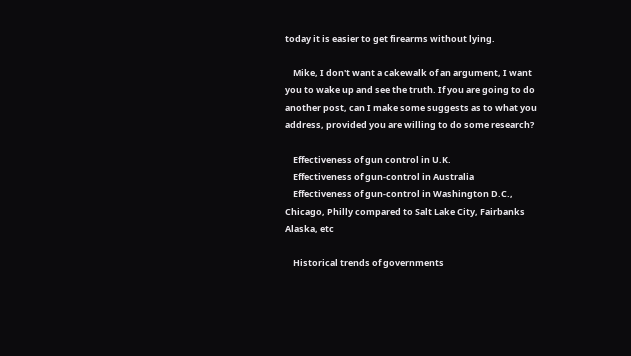today it is easier to get firearms without lying.

    Mike, I don't want a cakewalk of an argument, I want you to wake up and see the truth. If you are going to do another post, can I make some suggests as to what you address, provided you are willing to do some research?

    Effectiveness of gun control in U.K.
    Effectiveness of gun-control in Australia
    Effectiveness of gun-control in Washington D.C., Chicago, Philly compared to Salt Lake City, Fairbanks Alaska, etc

    Historical trends of governments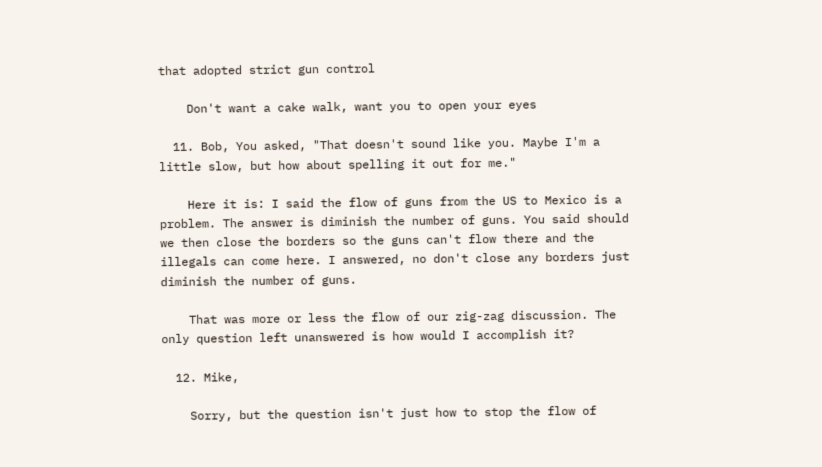that adopted strict gun control

    Don't want a cake walk, want you to open your eyes

  11. Bob, You asked, "That doesn't sound like you. Maybe I'm a little slow, but how about spelling it out for me."

    Here it is: I said the flow of guns from the US to Mexico is a problem. The answer is diminish the number of guns. You said should we then close the borders so the guns can't flow there and the illegals can come here. I answered, no don't close any borders just diminish the number of guns.

    That was more or less the flow of our zig-zag discussion. The only question left unanswered is how would I accomplish it?

  12. Mike,

    Sorry, but the question isn't just how to stop the flow of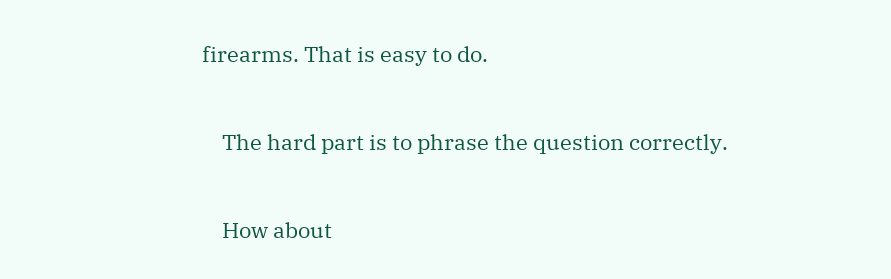firearms. That is easy to do.

    The hard part is to phrase the question correctly.

    How about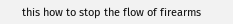this how to stop the flow of firearms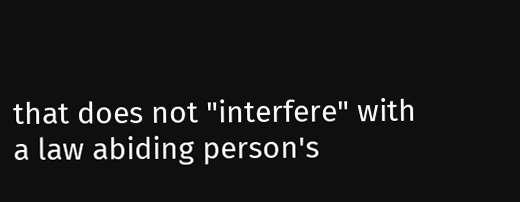that does not "interfere" with a law abiding person's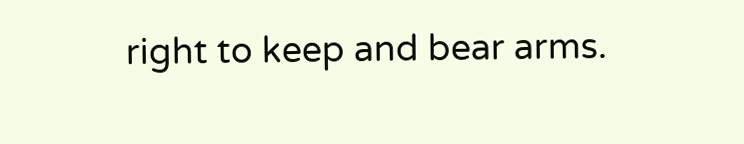right to keep and bear arms.